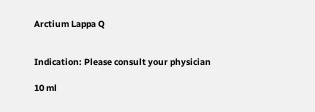Arctium Lappa Q


Indication: Please consult your physician

10 ml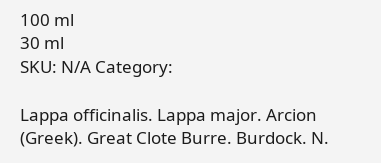100 ml
30 ml
SKU: N/A Category:

Lappa officinalis. Lappa major. Arcion (Greek). Great Clote Burre. Burdock. N.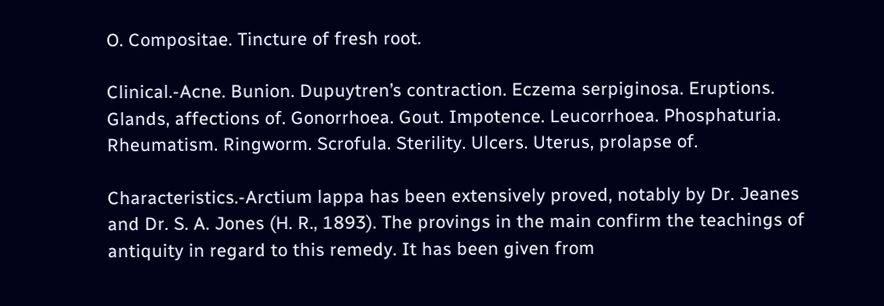O. Compositae. Tincture of fresh root.

Clinical.-Acne. Bunion. Dupuytren’s contraction. Eczema serpiginosa. Eruptions. Glands, affections of. Gonorrhoea. Gout. Impotence. Leucorrhoea. Phosphaturia. Rheumatism. Ringworm. Scrofula. Sterility. Ulcers. Uterus, prolapse of.

Characteristics.-Arctium lappa has been extensively proved, notably by Dr. Jeanes and Dr. S. A. Jones (H. R., 1893). The provings in the main confirm the teachings of antiquity in regard to this remedy. It has been given from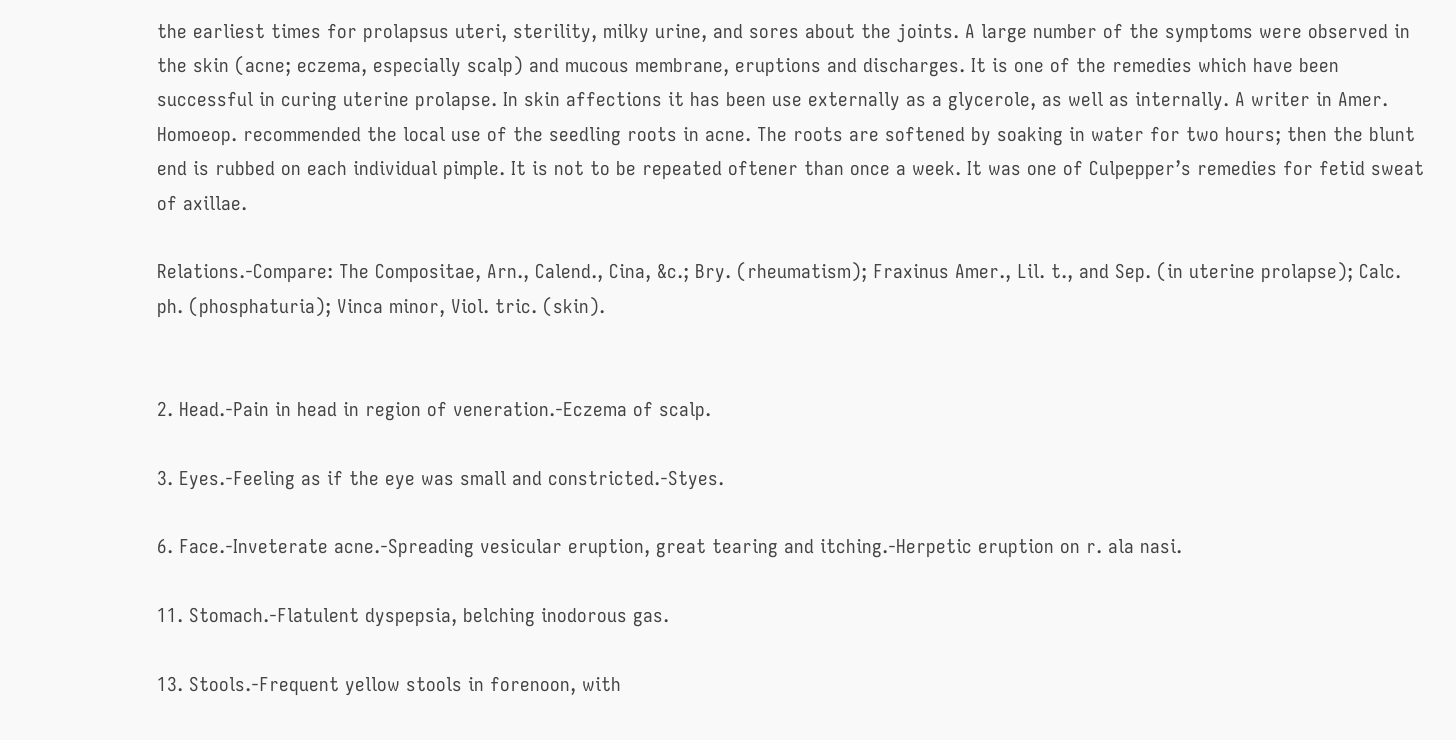the earliest times for prolapsus uteri, sterility, milky urine, and sores about the joints. A large number of the symptoms were observed in the skin (acne; eczema, especially scalp) and mucous membrane, eruptions and discharges. It is one of the remedies which have been successful in curing uterine prolapse. In skin affections it has been use externally as a glycerole, as well as internally. A writer in Amer. Homoeop. recommended the local use of the seedling roots in acne. The roots are softened by soaking in water for two hours; then the blunt end is rubbed on each individual pimple. It is not to be repeated oftener than once a week. It was one of Culpepper’s remedies for fetid sweat of axillae.

Relations.-Compare: The Compositae, Arn., Calend., Cina, &c.; Bry. (rheumatism); Fraxinus Amer., Lil. t., and Sep. (in uterine prolapse); Calc. ph. (phosphaturia); Vinca minor, Viol. tric. (skin).


2. Head.-Pain in head in region of veneration.-Eczema of scalp.

3. Eyes.-Feeling as if the eye was small and constricted.-Styes.

6. Face.-Inveterate acne.-Spreading vesicular eruption, great tearing and itching.-Herpetic eruption on r. ala nasi.

11. Stomach.-Flatulent dyspepsia, belching inodorous gas.

13. Stools.-Frequent yellow stools in forenoon, with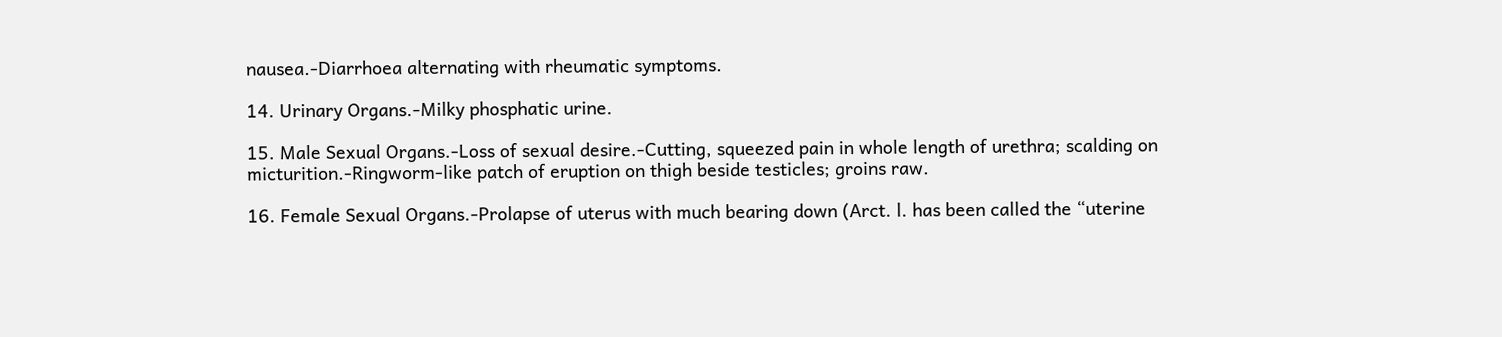nausea.-Diarrhoea alternating with rheumatic symptoms.

14. Urinary Organs.-Milky phosphatic urine.

15. Male Sexual Organs.-Loss of sexual desire.-Cutting, squeezed pain in whole length of urethra; scalding on micturition.-Ringworm-like patch of eruption on thigh beside testicles; groins raw.

16. Female Sexual Organs.-Prolapse of uterus with much bearing down (Arct. l. has been called the “uterine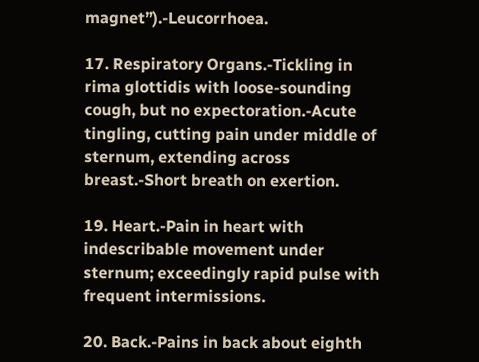magnet”).-Leucorrhoea.

17. Respiratory Organs.-Tickling in rima glottidis with loose-sounding cough, but no expectoration.-Acute tingling, cutting pain under middle of sternum, extending across breast.-Short breath on exertion.

19. Heart.-Pain in heart with indescribable movement under sternum; exceedingly rapid pulse with frequent intermissions.

20. Back.-Pains in back about eighth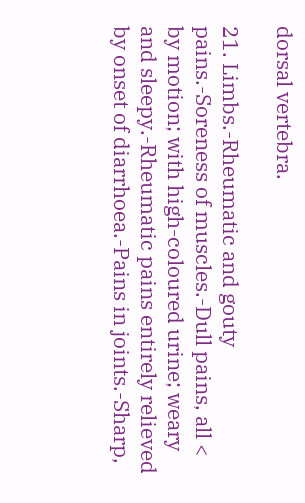dorsal vertebra.

21. Limbs.-Rheumatic and gouty pains.-Soreness of muscles.-Dull pains, all < by motion; with high-coloured urine; weary and sleepy.-Rheumatic pains entirely relieved by onset of diarrhoea.-Pains in joints.-Sharp,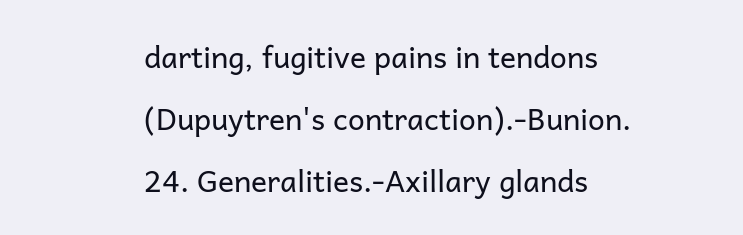darting, fugitive pains in tendons (Dupuytren's contraction).-Bunion. 24. Generalities.-Axillary glands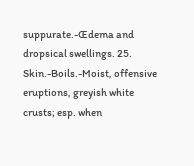suppurate.-Œdema and dropsical swellings. 25. Skin.-Boils.-Moist, offensive eruptions, greyish white crusts; esp. when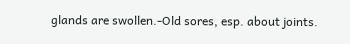glands are swollen.-Old sores, esp. about joints.